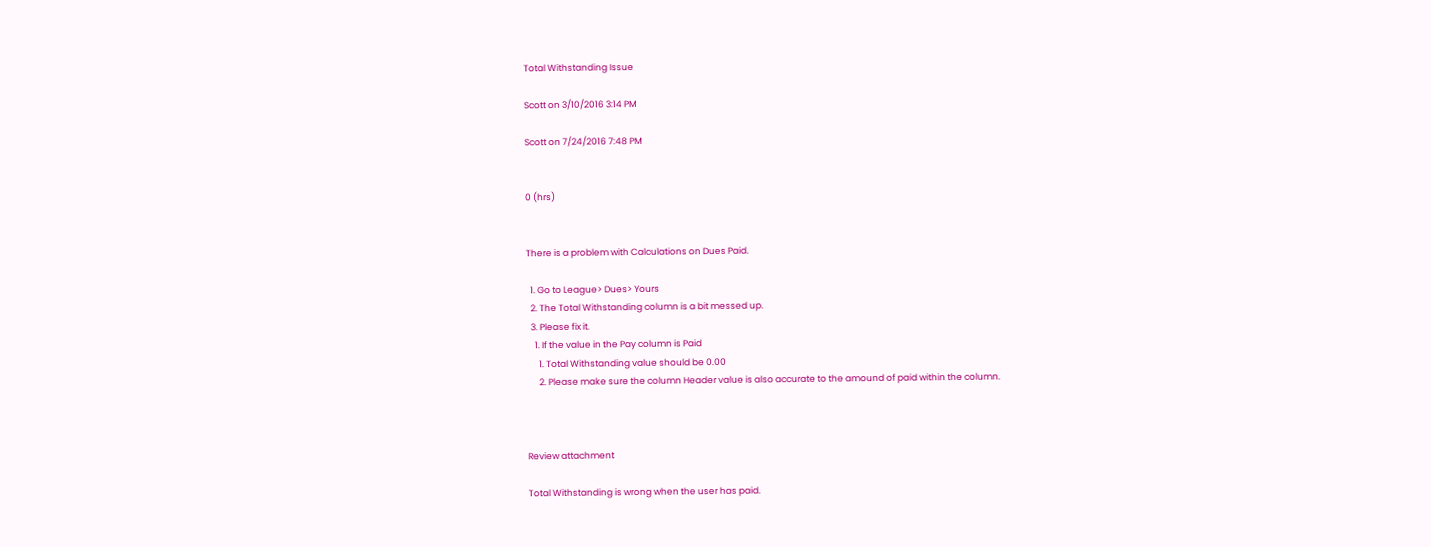Total Withstanding Issue

Scott on 3/10/2016 3:14 PM

Scott on 7/24/2016 7:48 PM


0 (hrs)


There is a problem with Calculations on Dues Paid.

  1. Go to League> Dues> Yours
  2. The Total Withstanding column is a bit messed up.
  3. Please fix it.
    1. If the value in the Pay column is Paid
      1. Total Withstanding value should be 0.00
      2. Please make sure the column Header value is also accurate to the amound of paid within the column.



Review attachment

Total Withstanding is wrong when the user has paid.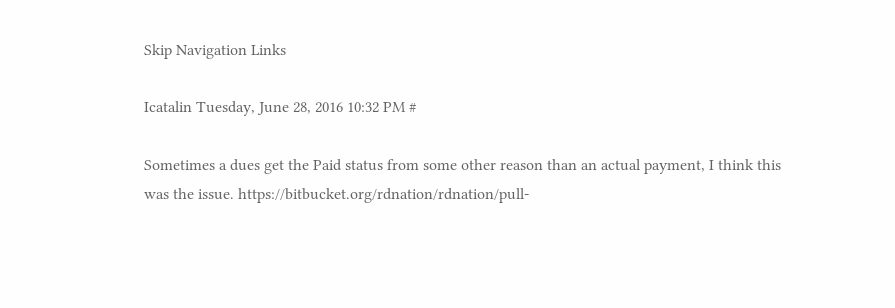Skip Navigation Links

Icatalin Tuesday, June 28, 2016 10:32 PM #

Sometimes a dues get the Paid status from some other reason than an actual payment, I think this was the issue. https://bitbucket.org/rdnation/rdnation/pull-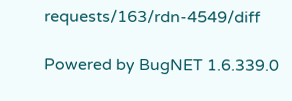requests/163/rdn-4549/diff

Powered by BugNET 1.6.339.0